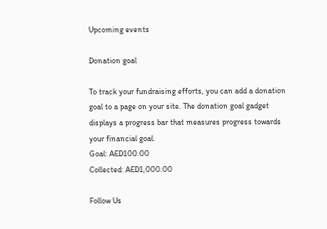Upcoming events

Donation goal

To track your fundraising efforts, you can add a donation goal to a page on your site. The donation goal gadget displays a progress bar that measures progress towards your financial goal.
Goal: AED100.00
Collected: AED1,000.00

Follow Us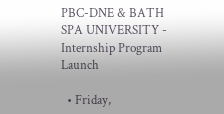PBC-DNE & BATH SPA UNIVERSITY - Internship Program Launch

  • Friday,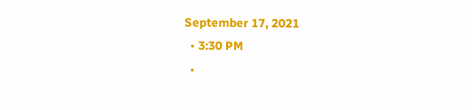September 17, 2021
  • 3:30 PM
  •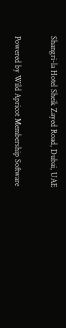Shangri-la Hotel Sheik Zayed Road, Dubai, UAE

Powered by Wild Apricot Membership Software